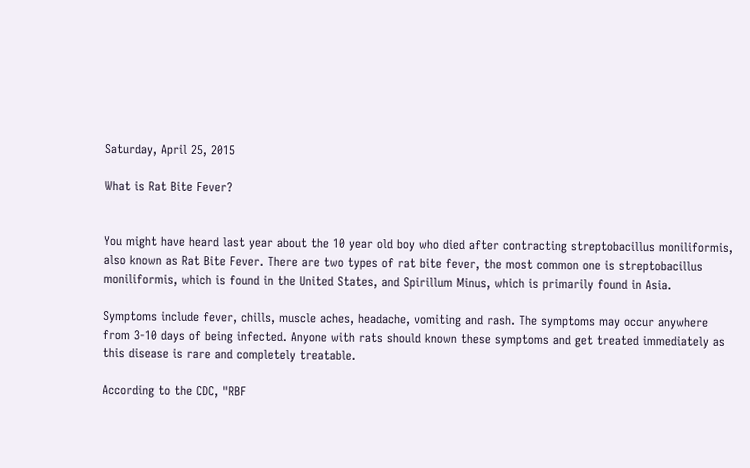Saturday, April 25, 2015

What is Rat Bite Fever?


You might have heard last year about the 10 year old boy who died after contracting streptobacillus moniliformis, also known as Rat Bite Fever. There are two types of rat bite fever, the most common one is streptobacillus moniliformis, which is found in the United States, and Spirillum Minus, which is primarily found in Asia.

Symptoms include fever, chills, muscle aches, headache, vomiting and rash. The symptoms may occur anywhere from 3-10 days of being infected. Anyone with rats should known these symptoms and get treated immediately as this disease is rare and completely treatable.

According to the CDC, "RBF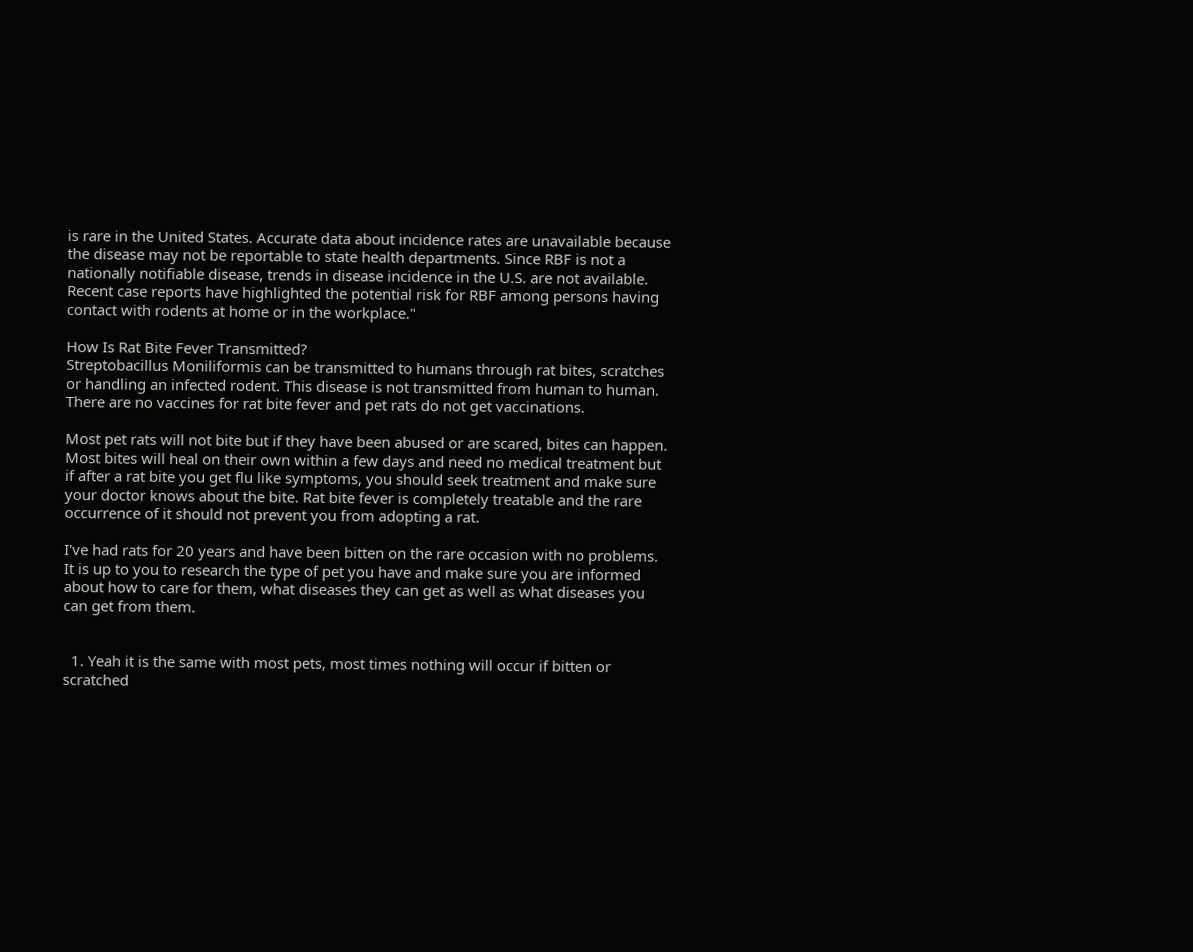is rare in the United States. Accurate data about incidence rates are unavailable because the disease may not be reportable to state health departments. Since RBF is not a nationally notifiable disease, trends in disease incidence in the U.S. are not available. Recent case reports have highlighted the potential risk for RBF among persons having contact with rodents at home or in the workplace."

How Is Rat Bite Fever Transmitted?
Streptobacillus Moniliformis can be transmitted to humans through rat bites, scratches or handling an infected rodent. This disease is not transmitted from human to human. There are no vaccines for rat bite fever and pet rats do not get vaccinations.

Most pet rats will not bite but if they have been abused or are scared, bites can happen. Most bites will heal on their own within a few days and need no medical treatment but if after a rat bite you get flu like symptoms, you should seek treatment and make sure your doctor knows about the bite. Rat bite fever is completely treatable and the rare occurrence of it should not prevent you from adopting a rat.

I've had rats for 20 years and have been bitten on the rare occasion with no problems. It is up to you to research the type of pet you have and make sure you are informed about how to care for them, what diseases they can get as well as what diseases you can get from them.


  1. Yeah it is the same with most pets, most times nothing will occur if bitten or scratched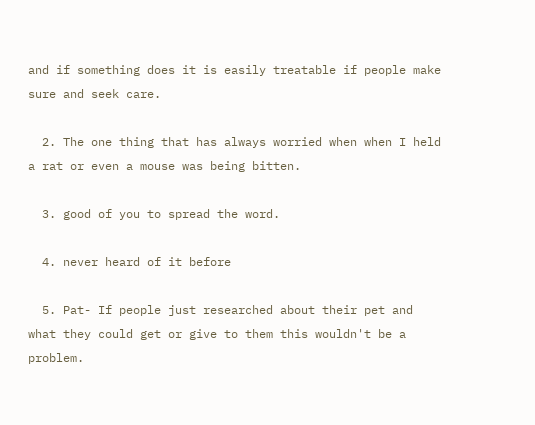and if something does it is easily treatable if people make sure and seek care.

  2. The one thing that has always worried when when I held a rat or even a mouse was being bitten.

  3. good of you to spread the word.

  4. never heard of it before

  5. Pat- If people just researched about their pet and what they could get or give to them this wouldn't be a problem.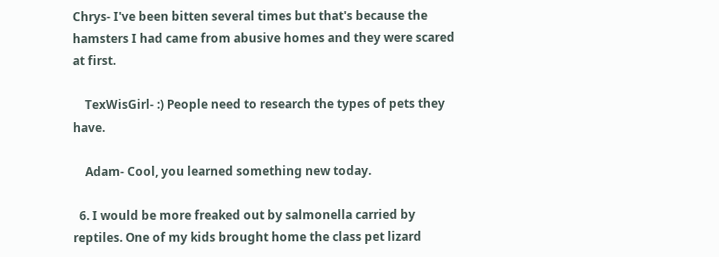Chrys- I've been bitten several times but that's because the hamsters I had came from abusive homes and they were scared at first.

    TexWisGirl- :) People need to research the types of pets they have.

    Adam- Cool, you learned something new today.

  6. I would be more freaked out by salmonella carried by reptiles. One of my kids brought home the class pet lizard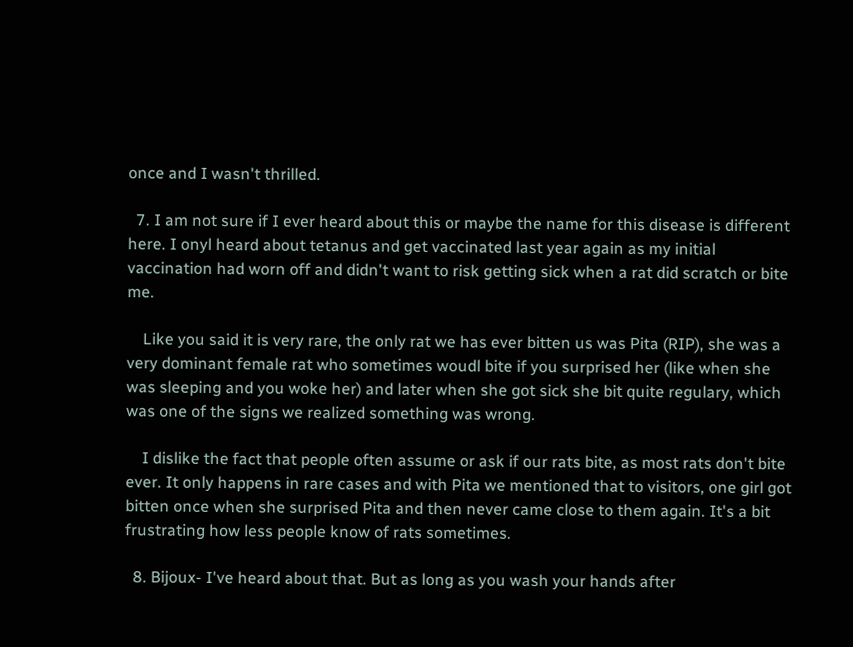once and I wasn't thrilled.

  7. I am not sure if I ever heard about this or maybe the name for this disease is different here. I onyl heard about tetanus and get vaccinated last year again as my initial vaccination had worn off and didn't want to risk getting sick when a rat did scratch or bite me.

    Like you said it is very rare, the only rat we has ever bitten us was Pita (RIP), she was a very dominant female rat who sometimes woudl bite if you surprised her (like when she was sleeping and you woke her) and later when she got sick she bit quite regulary, which was one of the signs we realized something was wrong.

    I dislike the fact that people often assume or ask if our rats bite, as most rats don't bite ever. It only happens in rare cases and with Pita we mentioned that to visitors, one girl got bitten once when she surprised Pita and then never came close to them again. It's a bit frustrating how less people know of rats sometimes.

  8. Bijoux- I've heard about that. But as long as you wash your hands after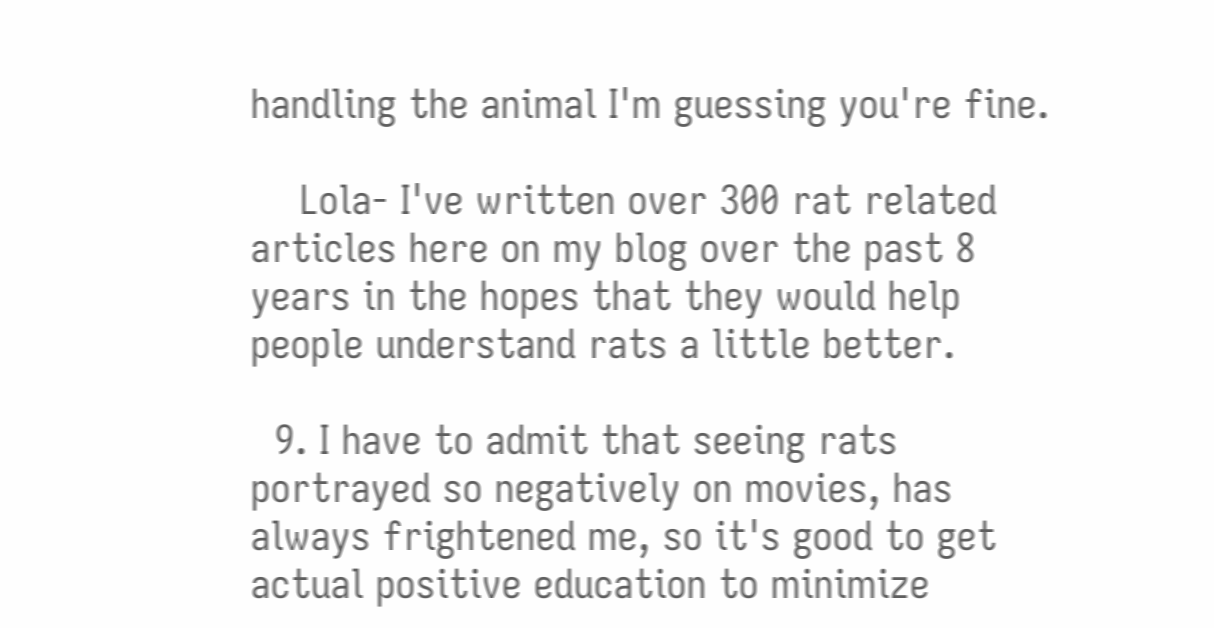handling the animal I'm guessing you're fine.

    Lola- I've written over 300 rat related articles here on my blog over the past 8 years in the hopes that they would help people understand rats a little better.

  9. I have to admit that seeing rats portrayed so negatively on movies, has always frightened me, so it's good to get actual positive education to minimize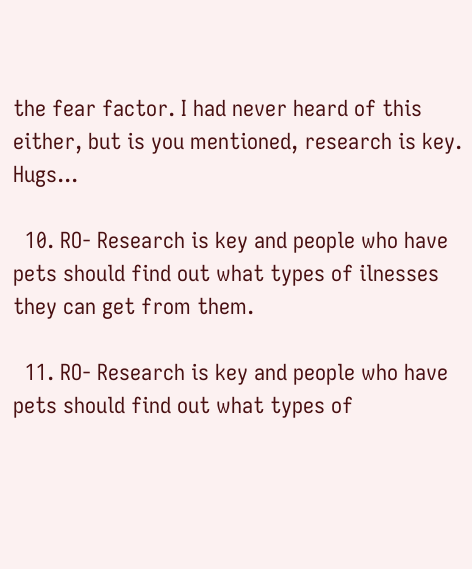the fear factor. I had never heard of this either, but is you mentioned, research is key. Hugs...

  10. RO- Research is key and people who have pets should find out what types of ilnesses they can get from them.

  11. RO- Research is key and people who have pets should find out what types of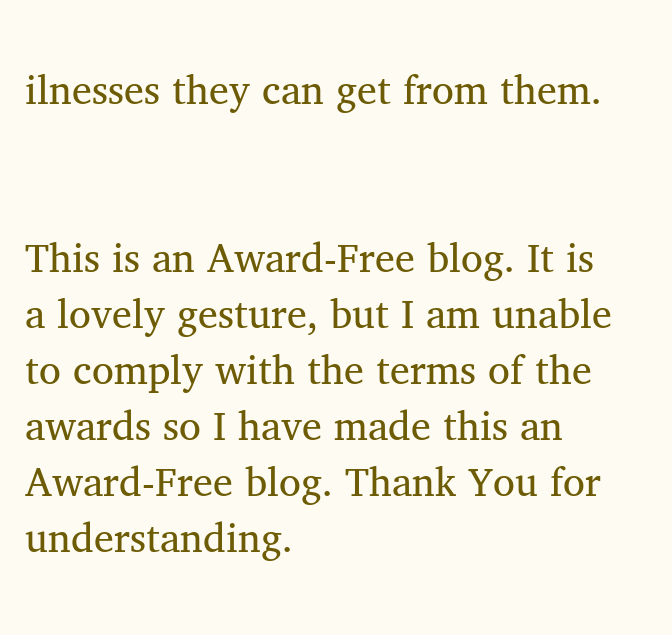ilnesses they can get from them.


This is an Award-Free blog. It is a lovely gesture, but I am unable to comply with the terms of the awards so I have made this an Award-Free blog. Thank You for understanding.